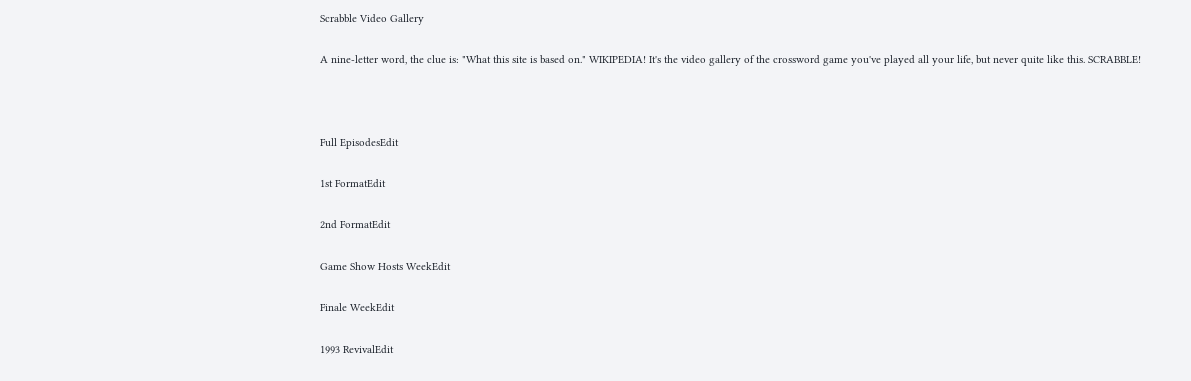Scrabble Video Gallery

A nine-letter word, the clue is: "What this site is based on." WIKIPEDIA! It's the video gallery of the crossword game you've played all your life, but never quite like this. SCRABBLE!



Full EpisodesEdit

1st FormatEdit

2nd FormatEdit

Game Show Hosts WeekEdit

Finale WeekEdit

1993 RevivalEdit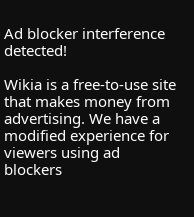Ad blocker interference detected!

Wikia is a free-to-use site that makes money from advertising. We have a modified experience for viewers using ad blockers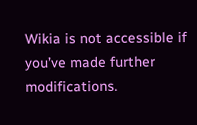Wikia is not accessible if you’ve made further modifications.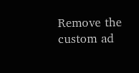Remove the custom ad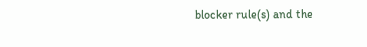blocker rule(s) and the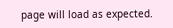page will load as expected.